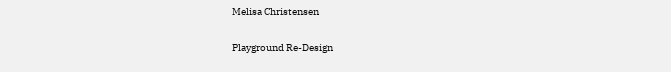Melisa Christensen

Playground Re-Design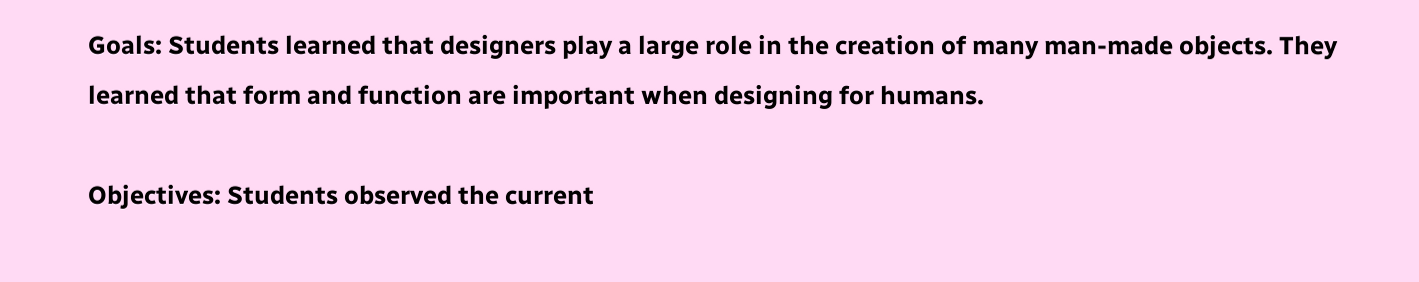Goals: Students learned that designers play a large role in the creation of many man-made objects. They learned that form and function are important when designing for humans.

Objectives: Students observed the current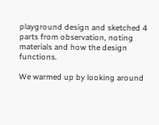playground design and sketched 4 parts from observation, noting materials and how the design functions.

We warmed up by looking around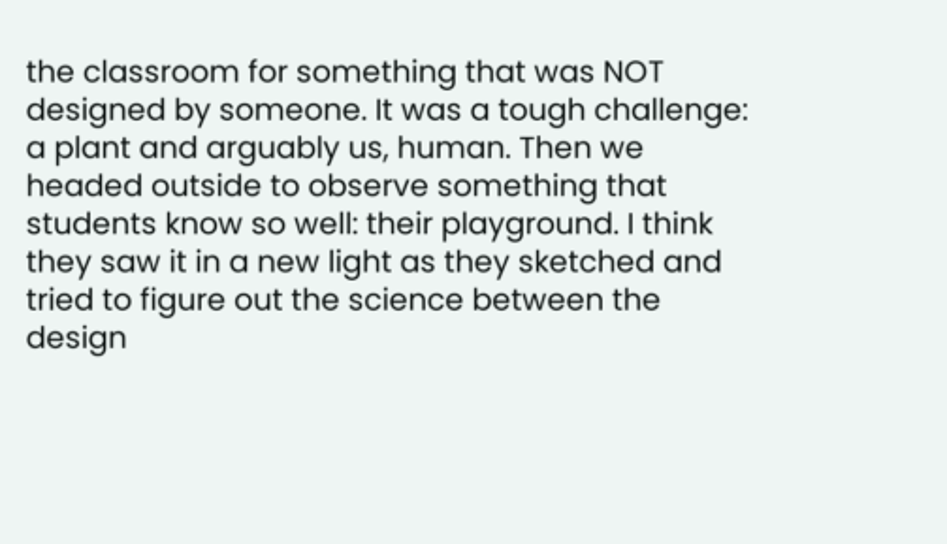the classroom for something that was NOT designed by someone. It was a tough challenge: a plant and arguably us, human. Then we headed outside to observe something that students know so well: their playground. I think they saw it in a new light as they sketched and tried to figure out the science between the design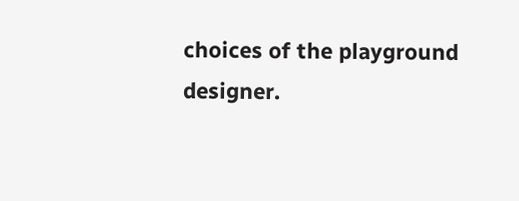choices of the playground designer.